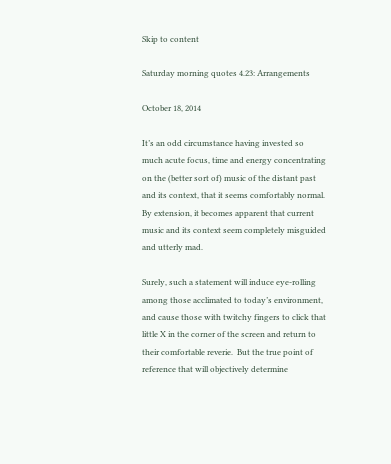Skip to content

Saturday morning quotes 4.23: Arrangements

October 18, 2014

It’s an odd circumstance having invested so much acute focus, time and energy concentrating on the (better sort of) music of the distant past and its context, that it seems comfortably normal.  By extension, it becomes apparent that current music and its context seem completely misguided and utterly mad.

Surely, such a statement will induce eye-rolling among those acclimated to today’s environment, and cause those with twitchy fingers to click that little X in the corner of the screen and return to their comfortable reverie.  But the true point of reference that will objectively determine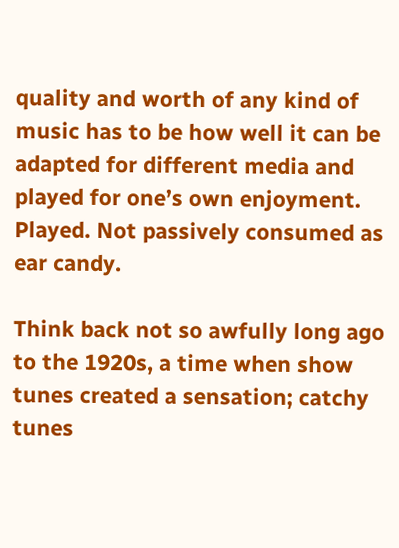quality and worth of any kind of music has to be how well it can be adapted for different media and played for one’s own enjoyment.  Played. Not passively consumed as ear candy.

Think back not so awfully long ago to the 1920s, a time when show tunes created a sensation; catchy tunes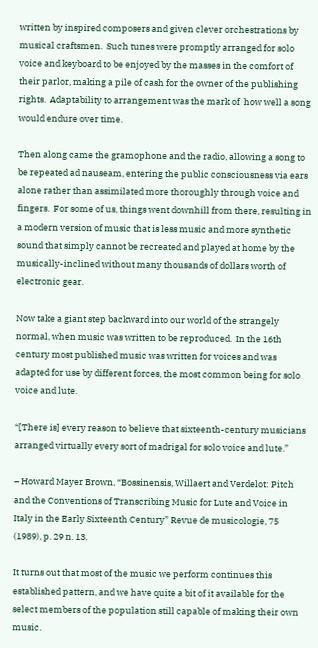written by inspired composers and given clever orchestrations by musical craftsmen.  Such tunes were promptly arranged for solo voice and keyboard to be enjoyed by the masses in the comfort of their parlor, making a pile of cash for the owner of the publishing rights.  Adaptability to arrangement was the mark of  how well a song would endure over time.

Then along came the gramophone and the radio, allowing a song to be repeated ad nauseam, entering the public consciousness via ears alone rather than assimilated more thoroughly through voice and fingers.  For some of us, things went downhill from there, resulting in a modern version of music that is less music and more synthetic sound that simply cannot be recreated and played at home by the musically-inclined without many thousands of dollars worth of electronic gear.

Now take a giant step backward into our world of the strangely normal, when music was written to be reproduced.  In the 16th century most published music was written for voices and was adapted for use by different forces, the most common being for solo voice and lute.

“[There is] every reason to believe that sixteenth-century musicians arranged virtually every sort of madrigal for solo voice and lute.”

– Howard Mayer Brown, “Bossinensis, Willaert and Verdelot: Pitch and the Conventions of Transcribing Music for Lute and Voice in Italy in the Early Sixteenth Century” Revue de musicologie, 75 (1989), p. 29 n. 13.

It turns out that most of the music we perform continues this established pattern, and we have quite a bit of it available for the select members of the population still capable of making their own music.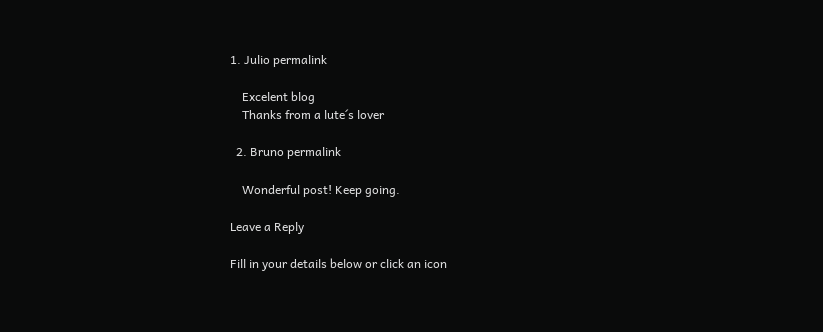1. Julio permalink

    Excelent blog
    Thanks from a lute´s lover

  2. Bruno permalink

    Wonderful post! Keep going.

Leave a Reply

Fill in your details below or click an icon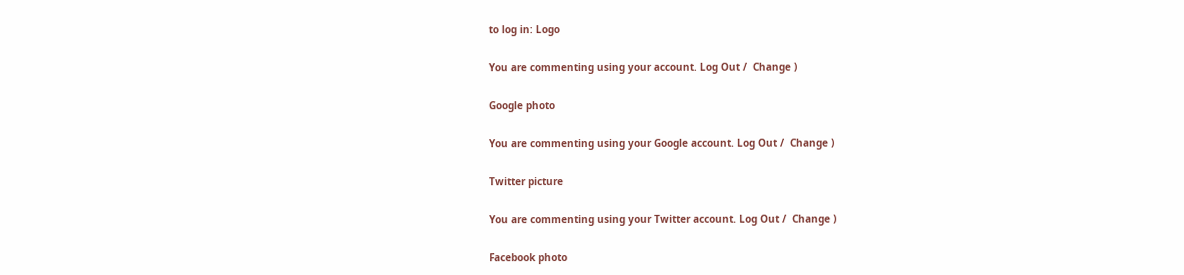to log in: Logo

You are commenting using your account. Log Out /  Change )

Google photo

You are commenting using your Google account. Log Out /  Change )

Twitter picture

You are commenting using your Twitter account. Log Out /  Change )

Facebook photo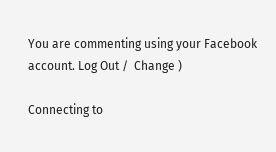You are commenting using your Facebook account. Log Out /  Change )

Connecting to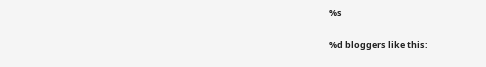%s

%d bloggers like this: